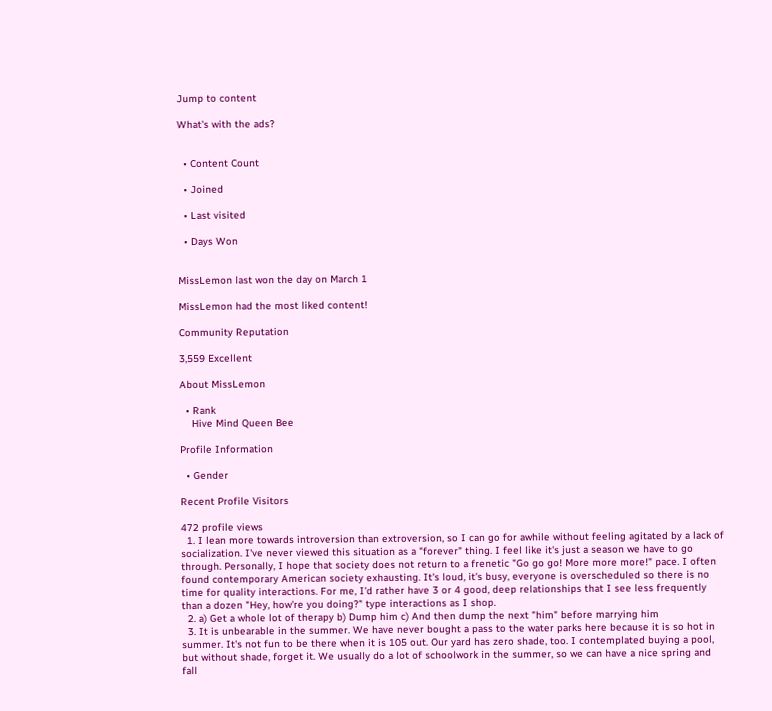Jump to content

What's with the ads?


  • Content Count

  • Joined

  • Last visited

  • Days Won


MissLemon last won the day on March 1

MissLemon had the most liked content!

Community Reputation

3,559 Excellent

About MissLemon

  • Rank
    Hive Mind Queen Bee

Profile Information

  • Gender

Recent Profile Visitors

472 profile views
  1. I lean more towards introversion than extroversion, so I can go for awhile without feeling agitated by a lack of socialization. I've never viewed this situation as a "forever" thing. I feel like it's just a season we have to go through. Personally, I hope that society does not return to a frenetic "Go go go! More more more!" pace. I often found contemporary American society exhausting. It's loud, it's busy, everyone is overscheduled so there is no time for quality interactions. For me, I'd rather have 3 or 4 good, deep relationships that I see less frequently than a dozen "Hey, how're you doing?" type interactions as I shop.
  2. a) Get a whole lot of therapy b) Dump him c) And then dump the next "him" before marrying him
  3. It is unbearable in the summer. We have never bought a pass to the water parks here because it is so hot in summer. It's not fun to be there when it is 105 out. Our yard has zero shade, too. I contemplated buying a pool, but without shade, forget it. We usually do a lot of schoolwork in the summer, so we can have a nice spring and fall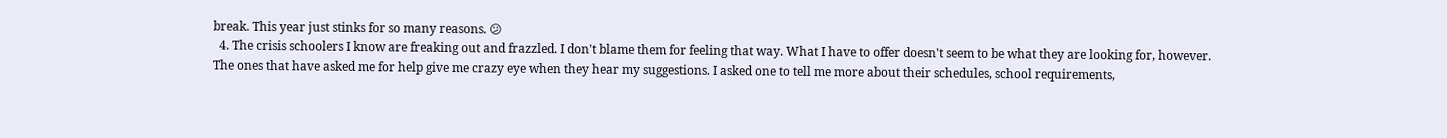break. This year just stinks for so many reasons. 😕
  4. The crisis schoolers I know are freaking out and frazzled. I don't blame them for feeling that way. What I have to offer doesn't seem to be what they are looking for, however. The ones that have asked me for help give me crazy eye when they hear my suggestions. I asked one to tell me more about their schedules, school requirements,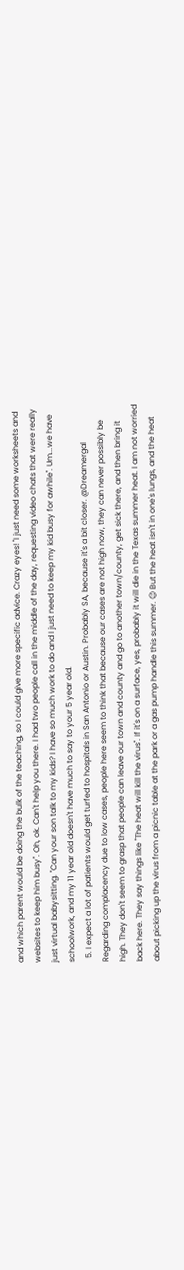and which parent would be doing the bulk of the teaching, so I could give more specific advice. Crazy eyes! "I just need some worksheets and websites to keep him busy". Oh, ok. Can't help you there. I had two people call in the middle of the day, requesting video chats that were really just virtual babysitting. "Can your son talk to my kids? I have so much work to do and I just need to keep my kid busy for awhile". Um...we have schoolwork, and my 11 year old doesn't have much to say to your 5 year old.
  5. I expect a lot of patients would get turfed to hospitals in San Antonio or Austin. Probably SA, because it's a bit closer. @Dreamergal Regarding complacency due to low cases, people here seem to think that because our cases are not high now, they can never possibly be high. They don't seem to grasp that people can leave our town and county and go to another town/county, get sick there, and then bring it back here. They say things like "The heat will kill the virus". If it's on a surface, yes, probably it will die in the Texas summer heat. I am not worried about picking up the virus from a picnic table at the park or a gas pump handle this summer. 😉 But the heat isn't in one's lungs, and the heat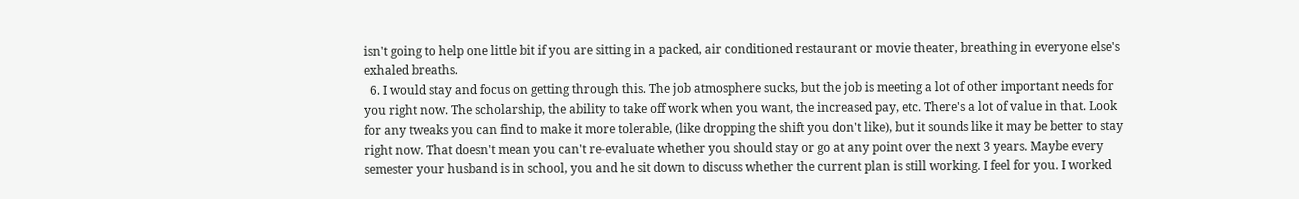isn't going to help one little bit if you are sitting in a packed, air conditioned restaurant or movie theater, breathing in everyone else's exhaled breaths.
  6. I would stay and focus on getting through this. The job atmosphere sucks, but the job is meeting a lot of other important needs for you right now. The scholarship, the ability to take off work when you want, the increased pay, etc. There's a lot of value in that. Look for any tweaks you can find to make it more tolerable, (like dropping the shift you don't like), but it sounds like it may be better to stay right now. That doesn't mean you can't re-evaluate whether you should stay or go at any point over the next 3 years. Maybe every semester your husband is in school, you and he sit down to discuss whether the current plan is still working. I feel for you. I worked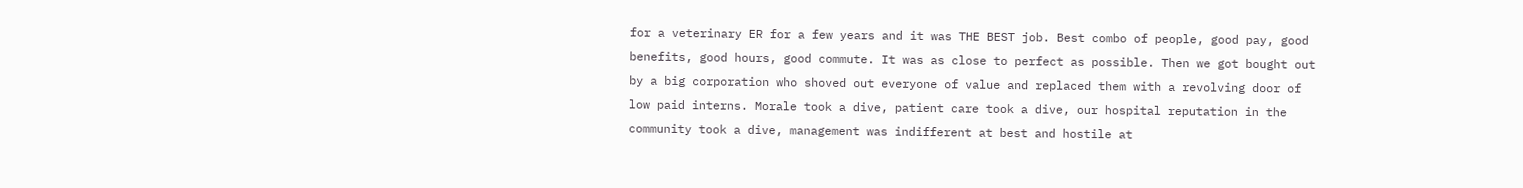for a veterinary ER for a few years and it was THE BEST job. Best combo of people, good pay, good benefits, good hours, good commute. It was as close to perfect as possible. Then we got bought out by a big corporation who shoved out everyone of value and replaced them with a revolving door of low paid interns. Morale took a dive, patient care took a dive, our hospital reputation in the community took a dive, management was indifferent at best and hostile at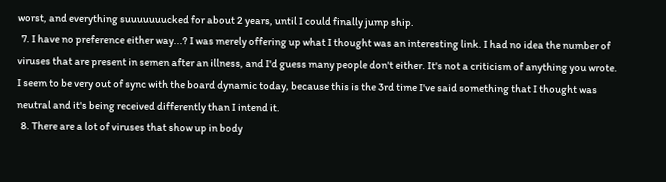worst, and everything suuuuuuucked for about 2 years, until I could finally jump ship.
  7. I have no preference either way...? I was merely offering up what I thought was an interesting link. I had no idea the number of viruses that are present in semen after an illness, and I'd guess many people don't either. It's not a criticism of anything you wrote. I seem to be very out of sync with the board dynamic today, because this is the 3rd time I've said something that I thought was neutral and it's being received differently than I intend it.
  8. There are a lot of viruses that show up in body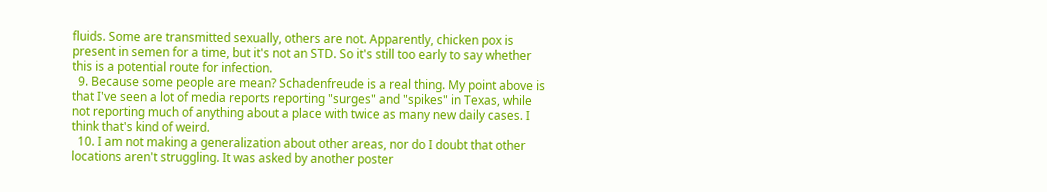fluids. Some are transmitted sexually, others are not. Apparently, chicken pox is present in semen for a time, but it's not an STD. So it's still too early to say whether this is a potential route for infection.
  9. Because some people are mean? Schadenfreude is a real thing. My point above is that I've seen a lot of media reports reporting "surges" and "spikes" in Texas, while not reporting much of anything about a place with twice as many new daily cases. I think that's kind of weird.
  10. I am not making a generalization about other areas, nor do I doubt that other locations aren't struggling. It was asked by another poster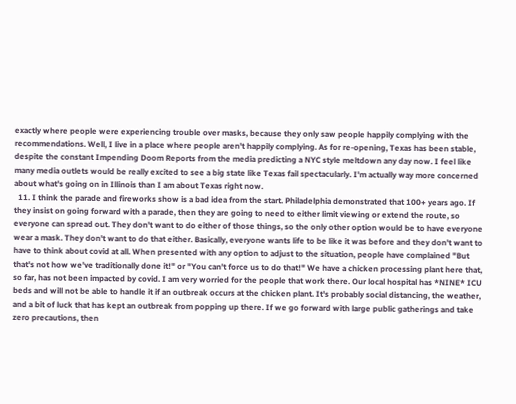exactly where people were experiencing trouble over masks, because they only saw people happily complying with the recommendations. Well, I live in a place where people aren't happily complying. As for re-opening, Texas has been stable, despite the constant Impending Doom Reports from the media predicting a NYC style meltdown any day now. I feel like many media outlets would be really excited to see a big state like Texas fail spectacularly. I'm actually way more concerned about what's going on in Illinois than I am about Texas right now.
  11. I think the parade and fireworks show is a bad idea from the start. Philadelphia demonstrated that 100+ years ago. If they insist on going forward with a parade, then they are going to need to either limit viewing or extend the route, so everyone can spread out. They don't want to do either of those things, so the only other option would be to have everyone wear a mask. They don't want to do that either. Basically, everyone wants life to be like it was before and they don't want to have to think about covid at all. When presented with any option to adjust to the situation, people have complained "But that's not how we've traditionally done it!" or "You can't force us to do that!" We have a chicken processing plant here that, so far, has not been impacted by covid. I am very worried for the people that work there. Our local hospital has *NINE* ICU beds and will not be able to handle it if an outbreak occurs at the chicken plant. It's probably social distancing, the weather, and a bit of luck that has kept an outbreak from popping up there. If we go forward with large public gatherings and take zero precautions, then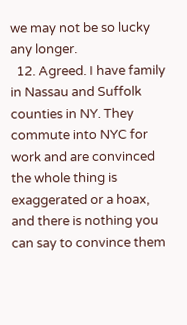we may not be so lucky any longer.
  12. Agreed. I have family in Nassau and Suffolk counties in NY. They commute into NYC for work and are convinced the whole thing is exaggerated or a hoax, and there is nothing you can say to convince them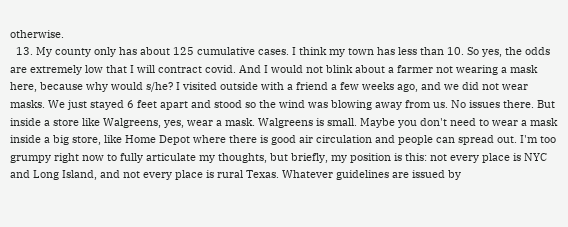otherwise.
  13. My county only has about 125 cumulative cases. I think my town has less than 10. So yes, the odds are extremely low that I will contract covid. And I would not blink about a farmer not wearing a mask here, because why would s/he? I visited outside with a friend a few weeks ago, and we did not wear masks. We just stayed 6 feet apart and stood so the wind was blowing away from us. No issues there. But inside a store like Walgreens, yes, wear a mask. Walgreens is small. Maybe you don't need to wear a mask inside a big store, like Home Depot where there is good air circulation and people can spread out. I'm too grumpy right now to fully articulate my thoughts, but briefly, my position is this: not every place is NYC and Long Island, and not every place is rural Texas. Whatever guidelines are issued by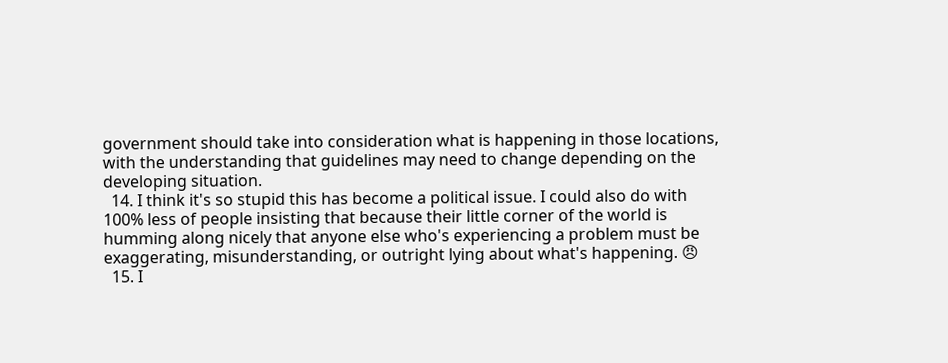government should take into consideration what is happening in those locations, with the understanding that guidelines may need to change depending on the developing situation.
  14. I think it's so stupid this has become a political issue. I could also do with 100% less of people insisting that because their little corner of the world is humming along nicely that anyone else who's experiencing a problem must be exaggerating, misunderstanding, or outright lying about what's happening. 😠
  15. I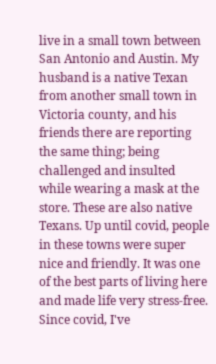live in a small town between San Antonio and Austin. My husband is a native Texan from another small town in Victoria county, and his friends there are reporting the same thing; being challenged and insulted while wearing a mask at the store. These are also native Texans. Up until covid, people in these towns were super nice and friendly. It was one of the best parts of living here and made life very stress-free. Since covid, I've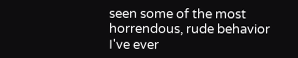seen some of the most horrendous, rude behavior I've ever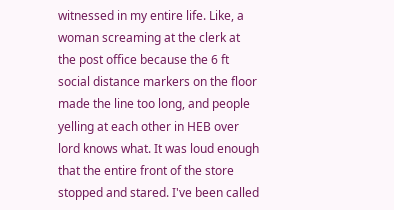witnessed in my entire life. Like, a woman screaming at the clerk at the post office because the 6 ft social distance markers on the floor made the line too long, and people yelling at each other in HEB over lord knows what. It was loud enough that the entire front of the store stopped and stared. I've been called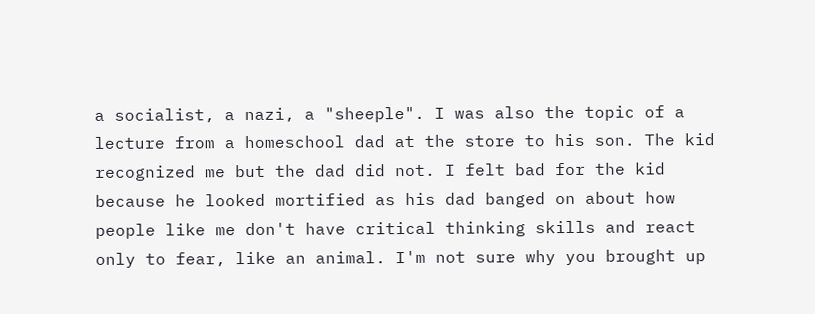a socialist, a nazi, a "sheeple". I was also the topic of a lecture from a homeschool dad at the store to his son. The kid recognized me but the dad did not. I felt bad for the kid because he looked mortified as his dad banged on about how people like me don't have critical thinking skills and react only to fear, like an animal. I'm not sure why you brought up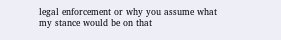legal enforcement or why you assume what my stance would be on that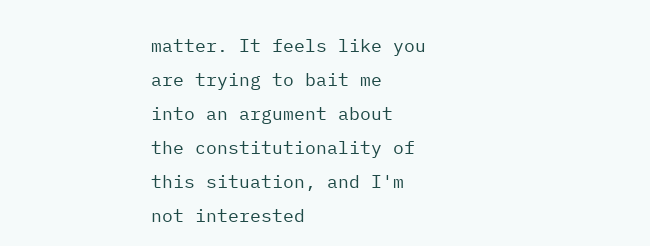matter. It feels like you are trying to bait me into an argument about the constitutionality of this situation, and I'm not interested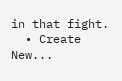in that fight.
  • Create New...